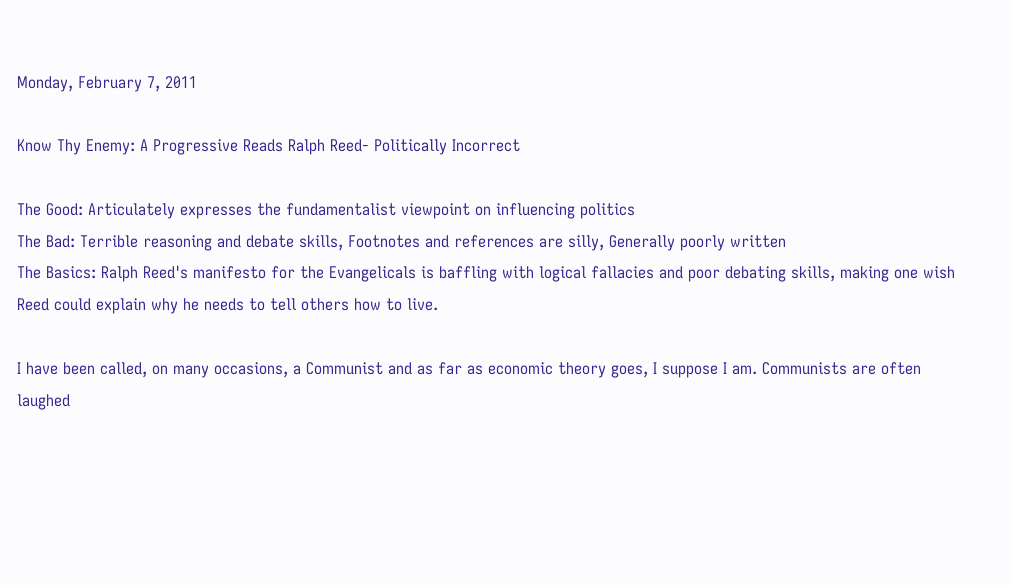Monday, February 7, 2011

Know Thy Enemy: A Progressive Reads Ralph Reed- Politically Incorrect

The Good: Articulately expresses the fundamentalist viewpoint on influencing politics
The Bad: Terrible reasoning and debate skills, Footnotes and references are silly, Generally poorly written
The Basics: Ralph Reed's manifesto for the Evangelicals is baffling with logical fallacies and poor debating skills, making one wish Reed could explain why he needs to tell others how to live.

I have been called, on many occasions, a Communist and as far as economic theory goes, I suppose I am. Communists are often laughed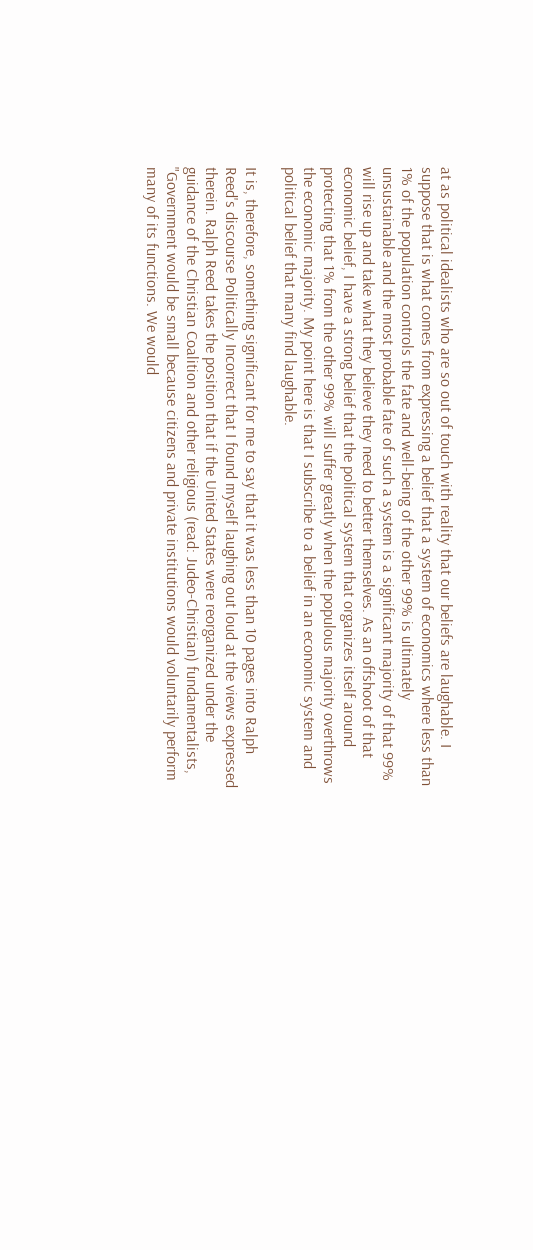at as political idealists who are so out of touch with reality that our beliefs are laughable. I suppose that is what comes from expressing a belief that a system of economics where less than 1% of the population controls the fate and well-being of the other 99% is ultimately unsustainable and the most probable fate of such a system is a significant majority of that 99% will rise up and take what they believe they need to better themselves. As an offshoot of that economic belief, I have a strong belief that the political system that organizes itself around protecting that 1% from the other 99% will suffer greatly when the populous majority overthrows the economic majority. My point here is that I subscribe to a belief in an economic system and political belief that many find laughable.

It is, therefore, something significant for me to say that it was less than 10 pages into Ralph Reed's discourse Politically Incorrect that I found myself laughing out loud at the views expressed therein. Ralph Reed takes the position that if the United States were reorganized under the guidance of the Christian Coalition and other religious (read: Judeo-Christian) fundamentalists, "Government would be small because citizens and private institutions would voluntarily perform many of its functions. We would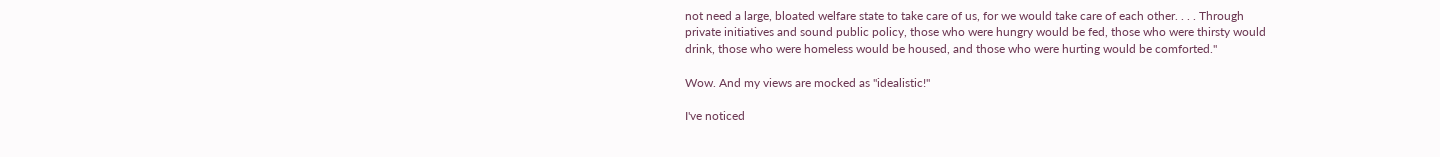not need a large, bloated welfare state to take care of us, for we would take care of each other. . . . Through private initiatives and sound public policy, those who were hungry would be fed, those who were thirsty would drink, those who were homeless would be housed, and those who were hurting would be comforted."

Wow. And my views are mocked as "idealistic!"

I've noticed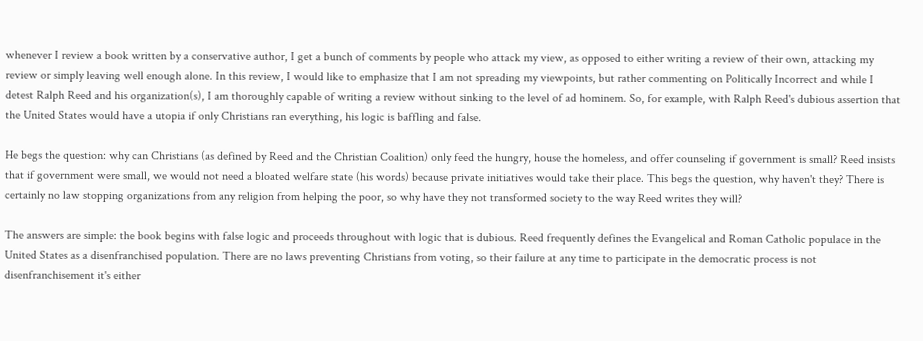whenever I review a book written by a conservative author, I get a bunch of comments by people who attack my view, as opposed to either writing a review of their own, attacking my review or simply leaving well enough alone. In this review, I would like to emphasize that I am not spreading my viewpoints, but rather commenting on Politically Incorrect and while I detest Ralph Reed and his organization(s), I am thoroughly capable of writing a review without sinking to the level of ad hominem. So, for example, with Ralph Reed's dubious assertion that the United States would have a utopia if only Christians ran everything, his logic is baffling and false.

He begs the question: why can Christians (as defined by Reed and the Christian Coalition) only feed the hungry, house the homeless, and offer counseling if government is small? Reed insists that if government were small, we would not need a bloated welfare state (his words) because private initiatives would take their place. This begs the question, why haven't they? There is certainly no law stopping organizations from any religion from helping the poor, so why have they not transformed society to the way Reed writes they will?

The answers are simple: the book begins with false logic and proceeds throughout with logic that is dubious. Reed frequently defines the Evangelical and Roman Catholic populace in the United States as a disenfranchised population. There are no laws preventing Christians from voting, so their failure at any time to participate in the democratic process is not disenfranchisement it's either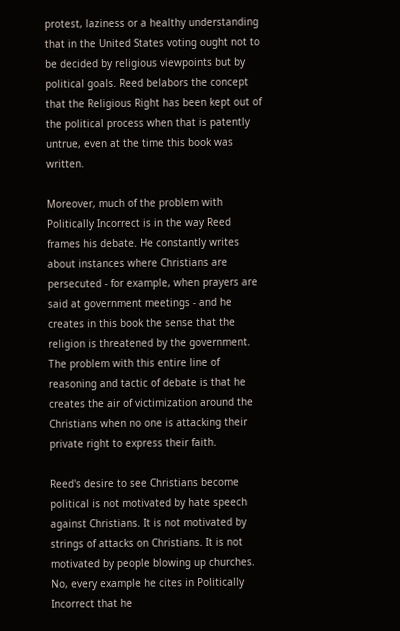protest, laziness or a healthy understanding that in the United States voting ought not to be decided by religious viewpoints but by political goals. Reed belabors the concept that the Religious Right has been kept out of the political process when that is patently untrue, even at the time this book was written.

Moreover, much of the problem with Politically Incorrect is in the way Reed frames his debate. He constantly writes about instances where Christians are persecuted - for example, when prayers are said at government meetings - and he creates in this book the sense that the religion is threatened by the government. The problem with this entire line of reasoning and tactic of debate is that he creates the air of victimization around the Christians when no one is attacking their private right to express their faith.

Reed's desire to see Christians become political is not motivated by hate speech against Christians. It is not motivated by strings of attacks on Christians. It is not motivated by people blowing up churches. No, every example he cites in Politically Incorrect that he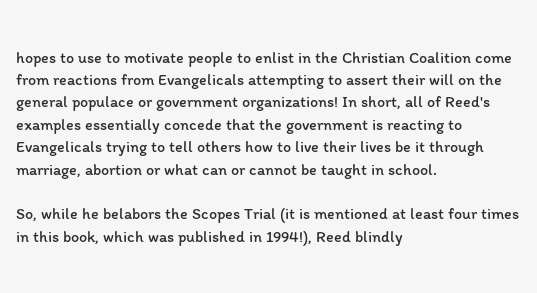hopes to use to motivate people to enlist in the Christian Coalition come from reactions from Evangelicals attempting to assert their will on the general populace or government organizations! In short, all of Reed's examples essentially concede that the government is reacting to Evangelicals trying to tell others how to live their lives be it through marriage, abortion or what can or cannot be taught in school.

So, while he belabors the Scopes Trial (it is mentioned at least four times in this book, which was published in 1994!), Reed blindly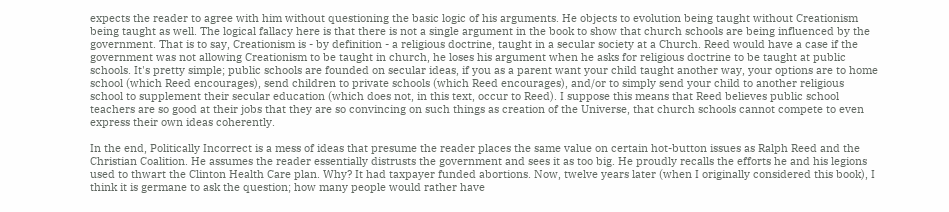expects the reader to agree with him without questioning the basic logic of his arguments. He objects to evolution being taught without Creationism being taught as well. The logical fallacy here is that there is not a single argument in the book to show that church schools are being influenced by the government. That is to say, Creationism is - by definition - a religious doctrine, taught in a secular society at a Church. Reed would have a case if the government was not allowing Creationism to be taught in church, he loses his argument when he asks for religious doctrine to be taught at public schools. It's pretty simple; public schools are founded on secular ideas, if you as a parent want your child taught another way, your options are to home school (which Reed encourages), send children to private schools (which Reed encourages), and/or to simply send your child to another religious school to supplement their secular education (which does not, in this text, occur to Reed). I suppose this means that Reed believes public school teachers are so good at their jobs that they are so convincing on such things as creation of the Universe, that church schools cannot compete to even express their own ideas coherently.

In the end, Politically Incorrect is a mess of ideas that presume the reader places the same value on certain hot-button issues as Ralph Reed and the Christian Coalition. He assumes the reader essentially distrusts the government and sees it as too big. He proudly recalls the efforts he and his legions used to thwart the Clinton Health Care plan. Why? It had taxpayer funded abortions. Now, twelve years later (when I originally considered this book), I think it is germane to ask the question; how many people would rather have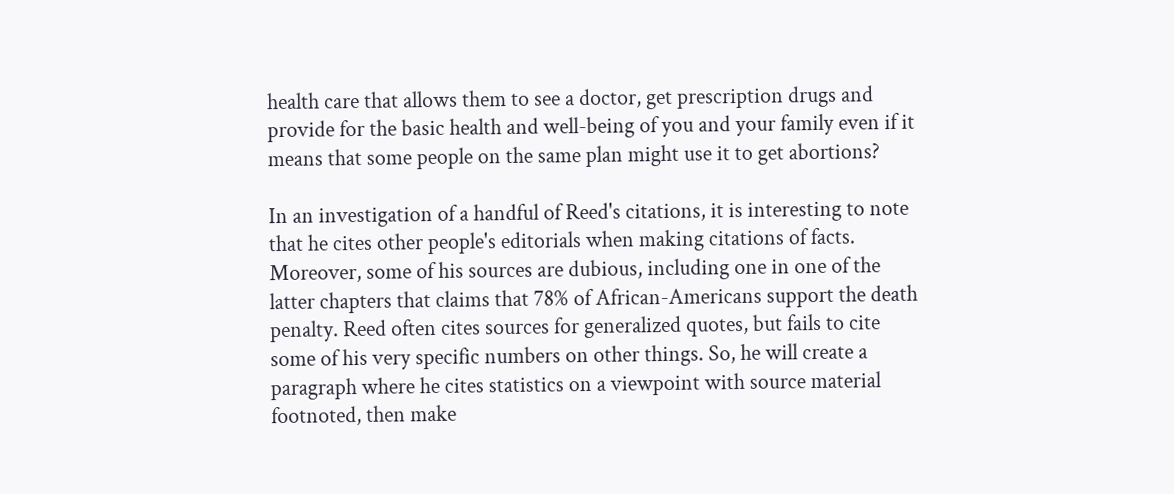health care that allows them to see a doctor, get prescription drugs and provide for the basic health and well-being of you and your family even if it means that some people on the same plan might use it to get abortions?

In an investigation of a handful of Reed's citations, it is interesting to note that he cites other people's editorials when making citations of facts. Moreover, some of his sources are dubious, including one in one of the latter chapters that claims that 78% of African-Americans support the death penalty. Reed often cites sources for generalized quotes, but fails to cite some of his very specific numbers on other things. So, he will create a paragraph where he cites statistics on a viewpoint with source material footnoted, then make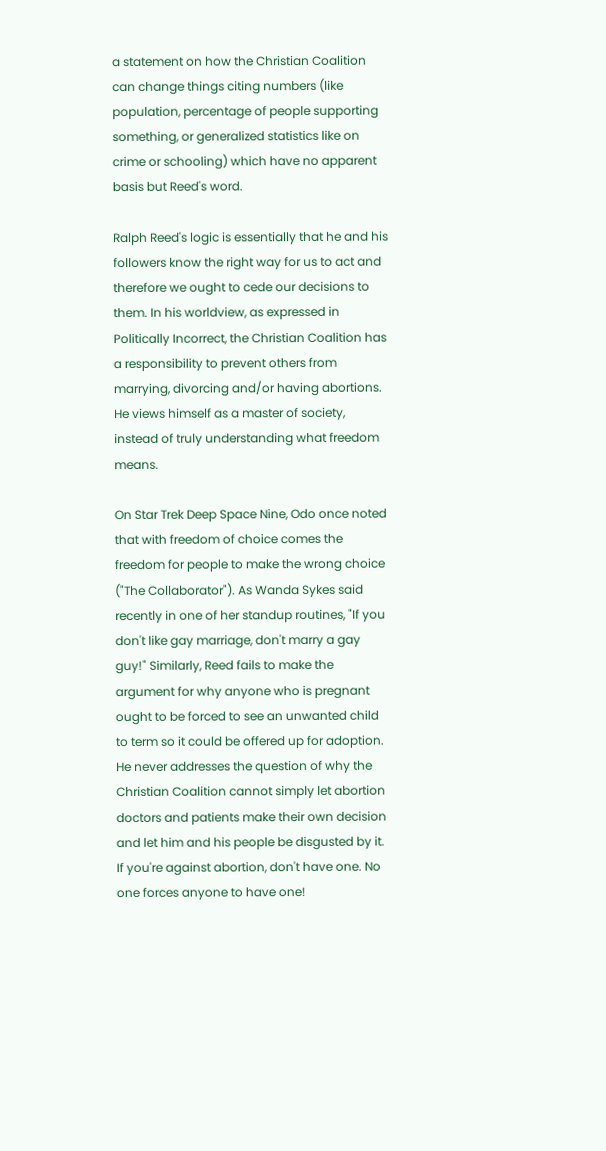a statement on how the Christian Coalition can change things citing numbers (like population, percentage of people supporting something, or generalized statistics like on crime or schooling) which have no apparent basis but Reed's word.

Ralph Reed's logic is essentially that he and his followers know the right way for us to act and therefore we ought to cede our decisions to them. In his worldview, as expressed in Politically Incorrect, the Christian Coalition has a responsibility to prevent others from marrying, divorcing and/or having abortions. He views himself as a master of society, instead of truly understanding what freedom means.

On Star Trek Deep Space Nine, Odo once noted that with freedom of choice comes the freedom for people to make the wrong choice ("The Collaborator"). As Wanda Sykes said recently in one of her standup routines, "If you don't like gay marriage, don't marry a gay guy!" Similarly, Reed fails to make the argument for why anyone who is pregnant ought to be forced to see an unwanted child to term so it could be offered up for adoption. He never addresses the question of why the Christian Coalition cannot simply let abortion doctors and patients make their own decision and let him and his people be disgusted by it. If you're against abortion, don't have one. No one forces anyone to have one!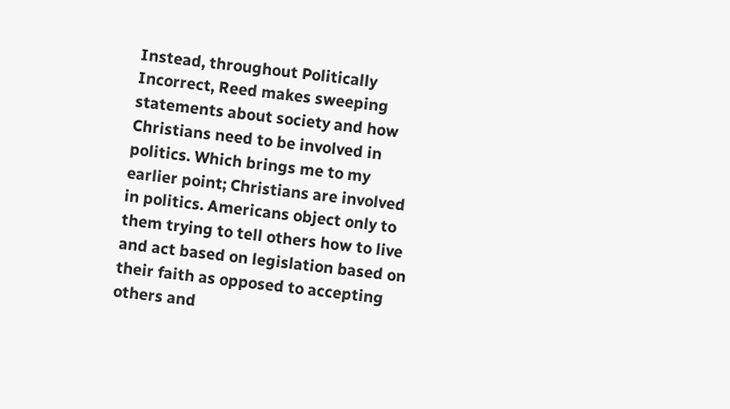Instead, throughout Politically Incorrect, Reed makes sweeping statements about society and how Christians need to be involved in politics. Which brings me to my earlier point; Christians are involved in politics. Americans object only to them trying to tell others how to live and act based on legislation based on their faith as opposed to accepting others and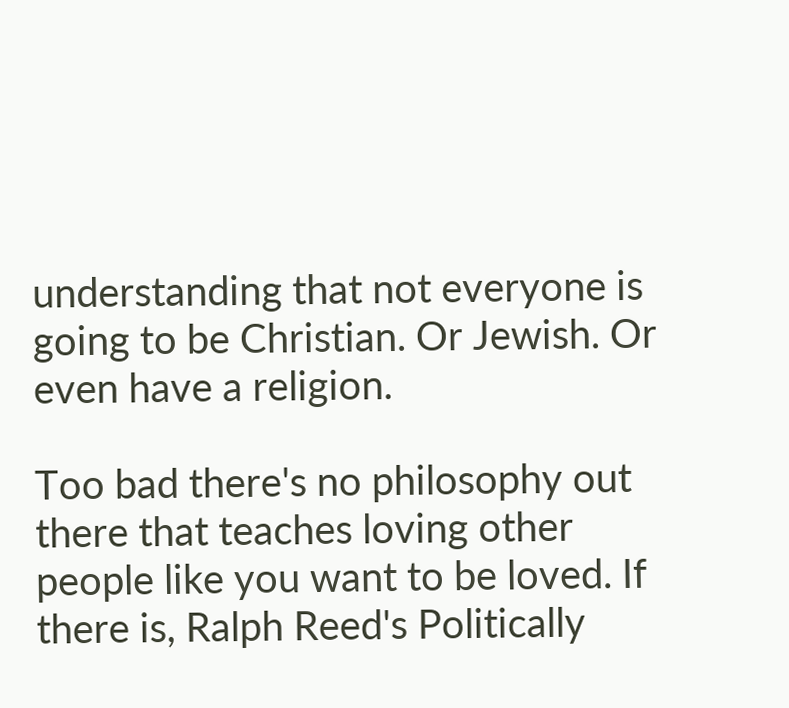understanding that not everyone is going to be Christian. Or Jewish. Or even have a religion.

Too bad there's no philosophy out there that teaches loving other people like you want to be loved. If there is, Ralph Reed's Politically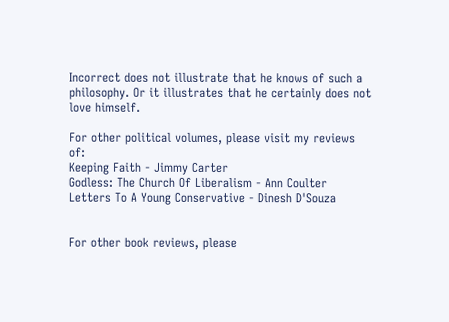Incorrect does not illustrate that he knows of such a philosophy. Or it illustrates that he certainly does not love himself.

For other political volumes, please visit my reviews of:
Keeping Faith - Jimmy Carter
Godless: The Church Of Liberalism - Ann Coulter
Letters To A Young Conservative - Dinesh D'Souza


For other book reviews, please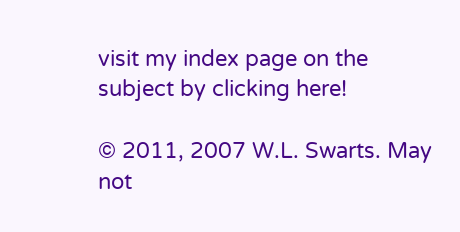visit my index page on the subject by clicking here!

© 2011, 2007 W.L. Swarts. May not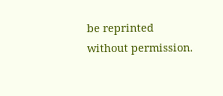be reprinted without permission.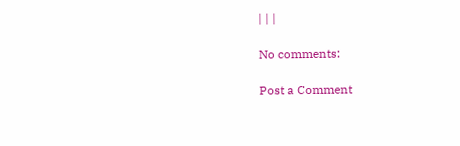| | |

No comments:

Post a Comment